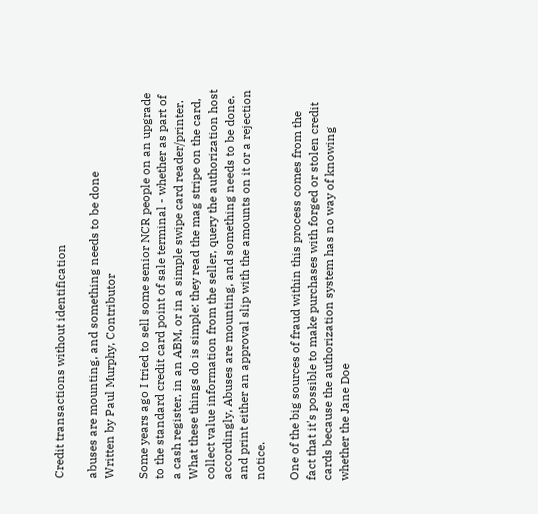Credit transactions without identification

abuses are mounting, and something needs to be done
Written by Paul Murphy, Contributor

Some years ago I tried to sell some senior NCR people on an upgrade to the standard credit card point of sale terminal - whether as part of a cash register, in an ABM, or in a simple swipe card reader/printer. What these things do is simple: they read the mag stripe on the card, collect value information from the seller, query the authorization host accordingly, Abuses are mounting, and something needs to be done. and print either an approval slip with the amounts on it or a rejection notice.

One of the big sources of fraud within this process comes from the fact that it's possible to make purchases with forged or stolen credit cards because the authorization system has no way of knowing whether the Jane Doe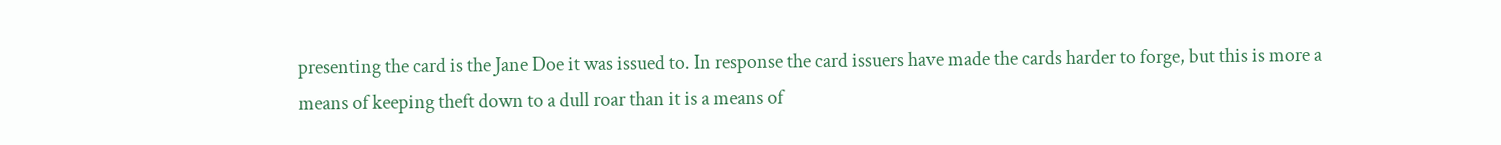presenting the card is the Jane Doe it was issued to. In response the card issuers have made the cards harder to forge, but this is more a means of keeping theft down to a dull roar than it is a means of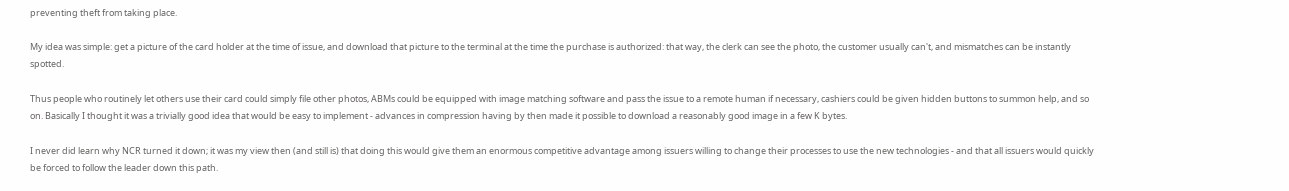preventing theft from taking place.

My idea was simple: get a picture of the card holder at the time of issue, and download that picture to the terminal at the time the purchase is authorized: that way, the clerk can see the photo, the customer usually can't, and mismatches can be instantly spotted.

Thus people who routinely let others use their card could simply file other photos, ABMs could be equipped with image matching software and pass the issue to a remote human if necessary, cashiers could be given hidden buttons to summon help, and so on. Basically I thought it was a trivially good idea that would be easy to implement - advances in compression having by then made it possible to download a reasonably good image in a few K bytes.

I never did learn why NCR turned it down; it was my view then (and still is) that doing this would give them an enormous competitive advantage among issuers willing to change their processes to use the new technologies - and that all issuers would quickly be forced to follow the leader down this path.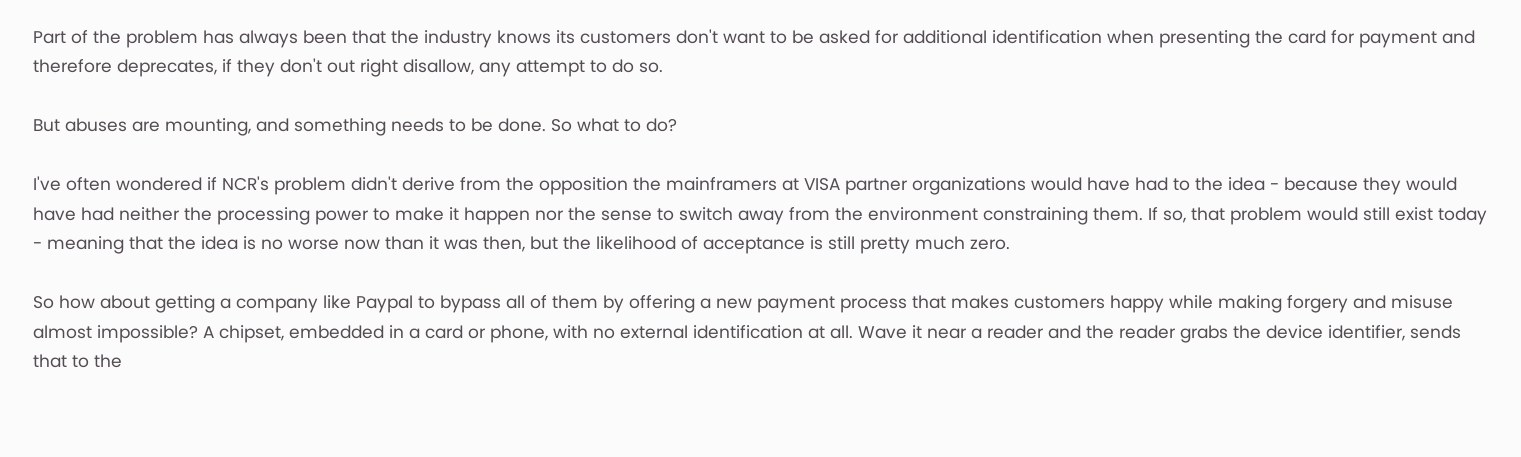Part of the problem has always been that the industry knows its customers don't want to be asked for additional identification when presenting the card for payment and therefore deprecates, if they don't out right disallow, any attempt to do so.

But abuses are mounting, and something needs to be done. So what to do?

I've often wondered if NCR's problem didn't derive from the opposition the mainframers at VISA partner organizations would have had to the idea - because they would have had neither the processing power to make it happen nor the sense to switch away from the environment constraining them. If so, that problem would still exist today - meaning that the idea is no worse now than it was then, but the likelihood of acceptance is still pretty much zero.

So how about getting a company like Paypal to bypass all of them by offering a new payment process that makes customers happy while making forgery and misuse almost impossible? A chipset, embedded in a card or phone, with no external identification at all. Wave it near a reader and the reader grabs the device identifier, sends that to the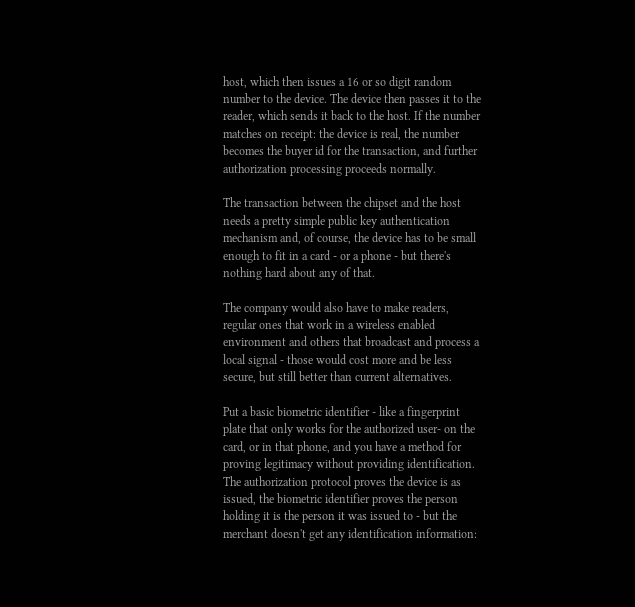host, which then issues a 16 or so digit random number to the device. The device then passes it to the reader, which sends it back to the host. If the number matches on receipt: the device is real, the number becomes the buyer id for the transaction, and further authorization processing proceeds normally.

The transaction between the chipset and the host needs a pretty simple public key authentication mechanism and, of course, the device has to be small enough to fit in a card - or a phone - but there's nothing hard about any of that.

The company would also have to make readers, regular ones that work in a wireless enabled environment and others that broadcast and process a local signal - those would cost more and be less secure, but still better than current alternatives.

Put a basic biometric identifier - like a fingerprint plate that only works for the authorized user- on the card, or in that phone, and you have a method for proving legitimacy without providing identification. The authorization protocol proves the device is as issued, the biometric identifier proves the person holding it is the person it was issued to - but the merchant doesn't get any identification information: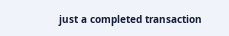just a completed transaction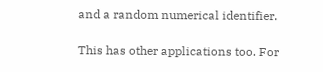and a random numerical identifier.

This has other applications too. For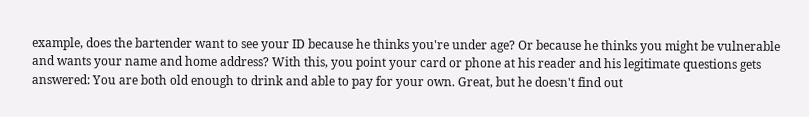example, does the bartender want to see your ID because he thinks you're under age? Or because he thinks you might be vulnerable and wants your name and home address? With this, you point your card or phone at his reader and his legitimate questions gets answered: You are both old enough to drink and able to pay for your own. Great, but he doesn't find out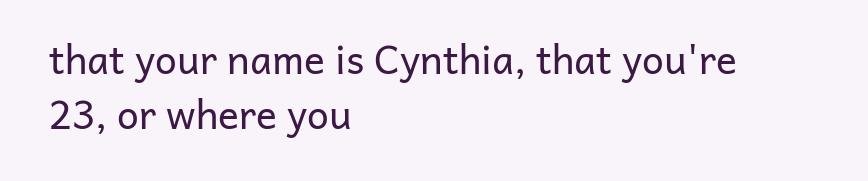that your name is Cynthia, that you're 23, or where you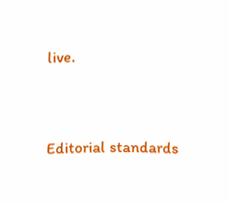live.


Editorial standards